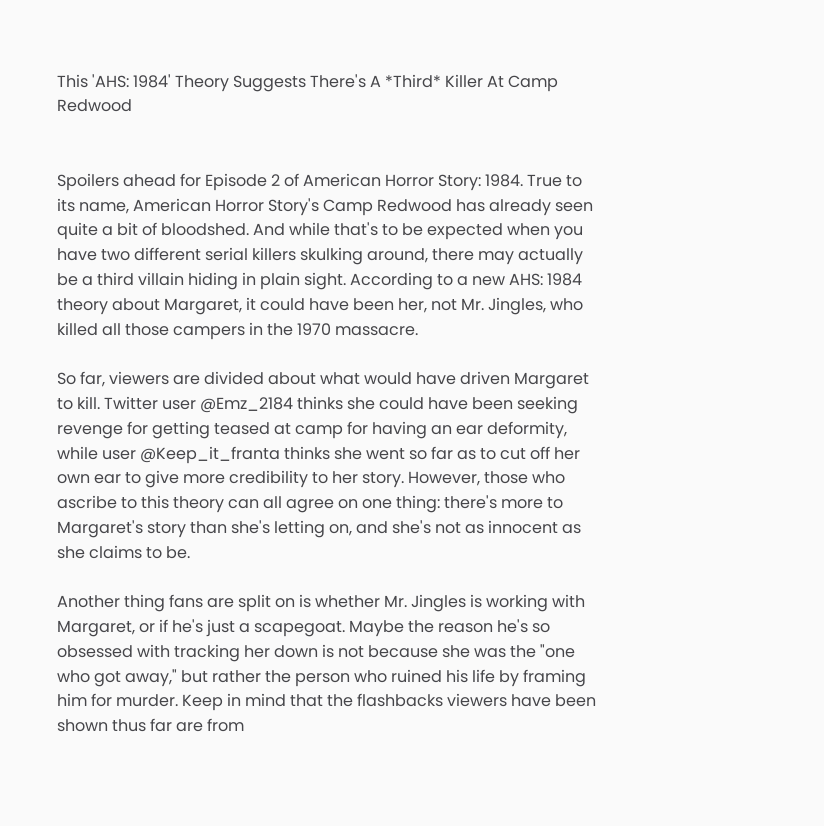This 'AHS: 1984' Theory Suggests There's A *Third* Killer At Camp Redwood


Spoilers ahead for Episode 2 of American Horror Story: 1984. True to its name, American Horror Story's Camp Redwood has already seen quite a bit of bloodshed. And while that's to be expected when you have two different serial killers skulking around, there may actually be a third villain hiding in plain sight. According to a new AHS: 1984 theory about Margaret, it could have been her, not Mr. Jingles, who killed all those campers in the 1970 massacre.

So far, viewers are divided about what would have driven Margaret to kill. Twitter user @Emz_2184 thinks she could have been seeking revenge for getting teased at camp for having an ear deformity, while user @Keep_it_franta thinks she went so far as to cut off her own ear to give more credibility to her story. However, those who ascribe to this theory can all agree on one thing: there's more to Margaret's story than she's letting on, and she's not as innocent as she claims to be.

Another thing fans are split on is whether Mr. Jingles is working with Margaret, or if he's just a scapegoat. Maybe the reason he's so obsessed with tracking her down is not because she was the "one who got away," but rather the person who ruined his life by framing him for murder. Keep in mind that the flashbacks viewers have been shown thus far are from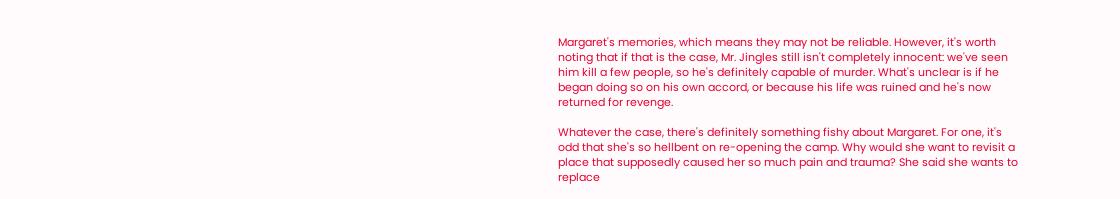Margaret's memories, which means they may not be reliable. However, it's worth noting that if that is the case, Mr. Jingles still isn't completely innocent: we've seen him kill a few people, so he's definitely capable of murder. What's unclear is if he began doing so on his own accord, or because his life was ruined and he's now returned for revenge.

Whatever the case, there's definitely something fishy about Margaret. For one, it's odd that she's so hellbent on re-opening the camp. Why would she want to revisit a place that supposedly caused her so much pain and trauma? She said she wants to replace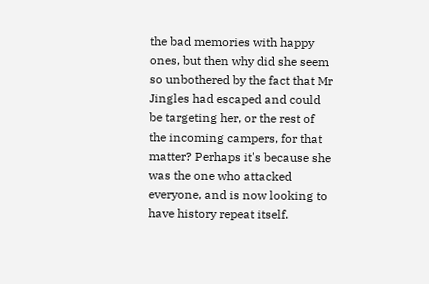the bad memories with happy ones, but then why did she seem so unbothered by the fact that Mr Jingles had escaped and could be targeting her, or the rest of the incoming campers, for that matter? Perhaps it's because she was the one who attacked everyone, and is now looking to have history repeat itself.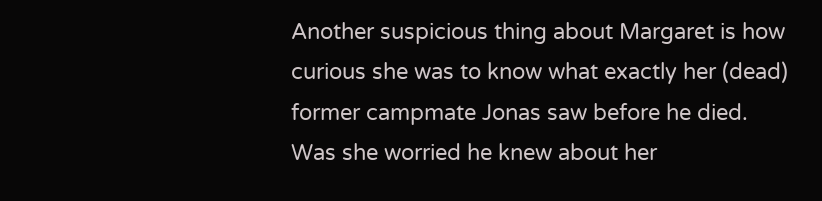Another suspicious thing about Margaret is how curious she was to know what exactly her (dead) former campmate Jonas saw before he died. Was she worried he knew about her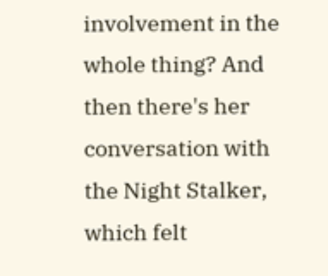involvement in the whole thing? And then there's her conversation with the Night Stalker, which felt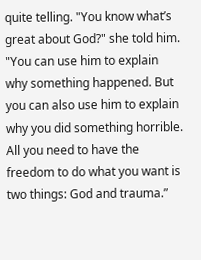quite telling. "You know what’s great about God?" she told him. "You can use him to explain why something happened. But you can also use him to explain why you did something horrible. All you need to have the freedom to do what you want is two things: God and trauma.”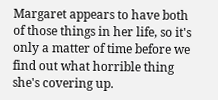Margaret appears to have both of those things in her life, so it's only a matter of time before we find out what horrible thing she's covering up.